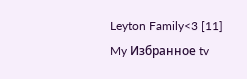Leyton Family<3 [11] My Избранное tv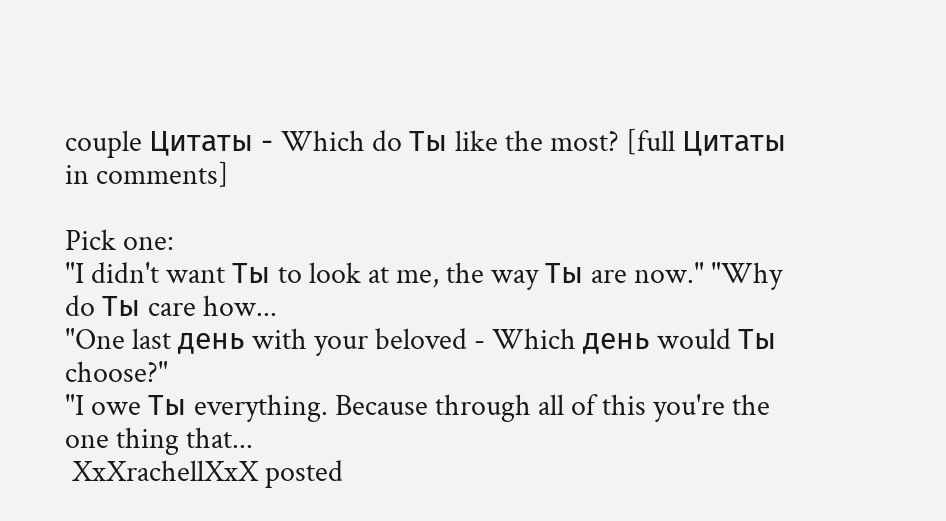couple Цитаты - Which do Ты like the most? [full Цитаты in comments]

Pick one:
"I didn't want Ты to look at me, the way Ты are now." "Why do Ты care how...
"One last день with your beloved - Which день would Ты choose?"
"I owe Ты everything. Because through all of this you're the one thing that...
 XxXrachellXxX posted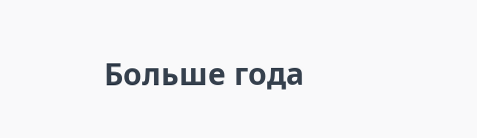Больше года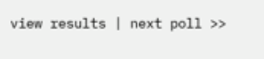view results | next poll >>